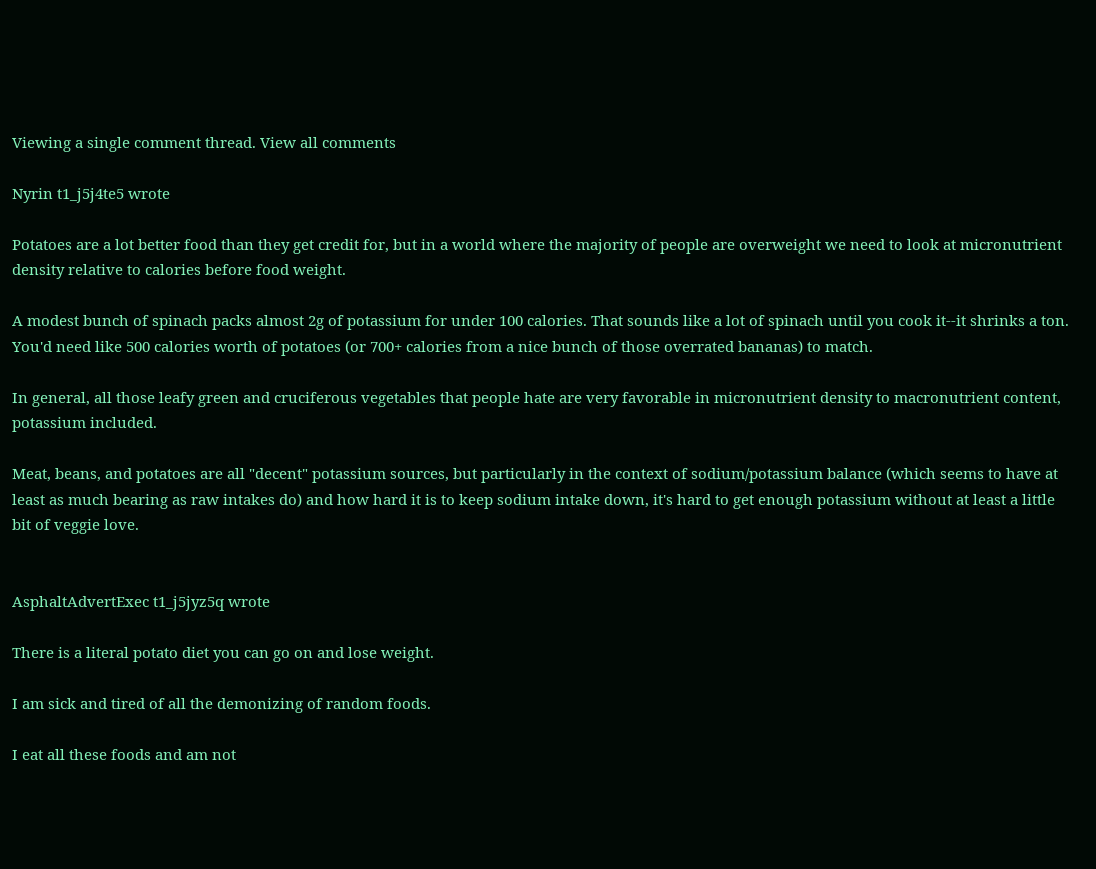Viewing a single comment thread. View all comments

Nyrin t1_j5j4te5 wrote

Potatoes are a lot better food than they get credit for, but in a world where the majority of people are overweight we need to look at micronutrient density relative to calories before food weight.

A modest bunch of spinach packs almost 2g of potassium for under 100 calories. That sounds like a lot of spinach until you cook it--it shrinks a ton. You'd need like 500 calories worth of potatoes (or 700+ calories from a nice bunch of those overrated bananas) to match.

In general, all those leafy green and cruciferous vegetables that people hate are very favorable in micronutrient density to macronutrient content, potassium included.

Meat, beans, and potatoes are all "decent" potassium sources, but particularly in the context of sodium/potassium balance (which seems to have at least as much bearing as raw intakes do) and how hard it is to keep sodium intake down, it's hard to get enough potassium without at least a little bit of veggie love.


AsphaltAdvertExec t1_j5jyz5q wrote

There is a literal potato diet you can go on and lose weight.

I am sick and tired of all the demonizing of random foods.

I eat all these foods and am not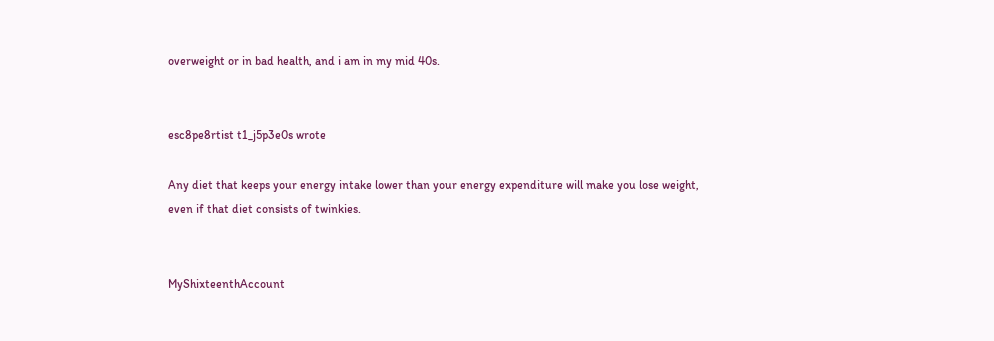overweight or in bad health, and i am in my mid 40s.


esc8pe8rtist t1_j5p3e0s wrote

Any diet that keeps your energy intake lower than your energy expenditure will make you lose weight, even if that diet consists of twinkies.


MyShixteenthAccount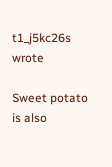t1_j5kc26s wrote

Sweet potato is also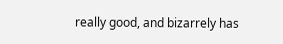really good, and bizarrely has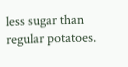less sugar than regular potatoes.